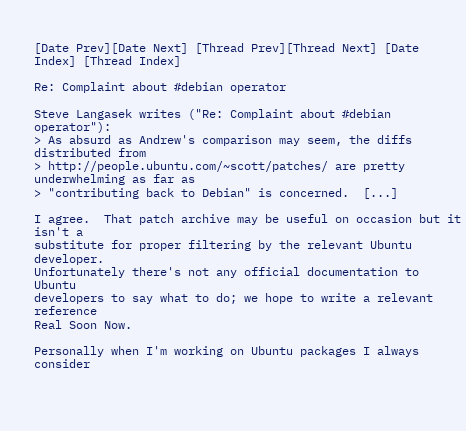[Date Prev][Date Next] [Thread Prev][Thread Next] [Date Index] [Thread Index]

Re: Complaint about #debian operator

Steve Langasek writes ("Re: Complaint about #debian operator"):
> As absurd as Andrew's comparison may seem, the diffs distributed from
> http://people.ubuntu.com/~scott/patches/ are pretty underwhelming as far as
> "contributing back to Debian" is concerned.  [...]

I agree.  That patch archive may be useful on occasion but it isn't a
substitute for proper filtering by the relevant Ubuntu developer.
Unfortunately there's not any official documentation to Ubuntu
developers to say what to do; we hope to write a relevant reference
Real Soon Now.

Personally when I'm working on Ubuntu packages I always consider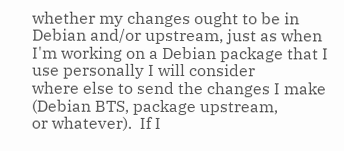whether my changes ought to be in Debian and/or upstream, just as when
I'm working on a Debian package that I use personally I will consider
where else to send the changes I make (Debian BTS, package upstream,
or whatever).  If I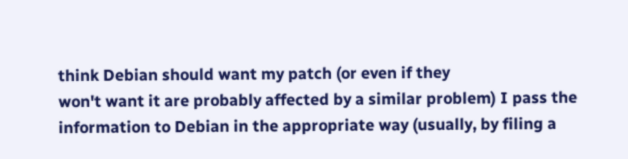think Debian should want my patch (or even if they
won't want it are probably affected by a similar problem) I pass the
information to Debian in the appropriate way (usually, by filing a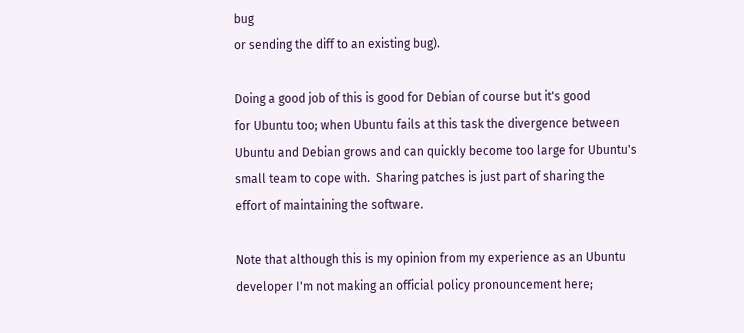bug
or sending the diff to an existing bug).

Doing a good job of this is good for Debian of course but it's good
for Ubuntu too; when Ubuntu fails at this task the divergence between
Ubuntu and Debian grows and can quickly become too large for Ubuntu's
small team to cope with.  Sharing patches is just part of sharing the
effort of maintaining the software.

Note that although this is my opinion from my experience as an Ubuntu
developer I'm not making an official policy pronouncement here;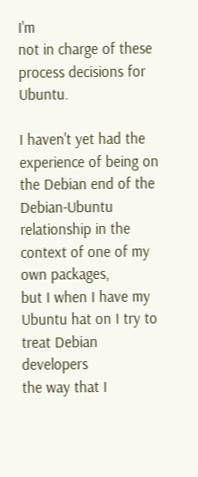I'm
not in charge of these process decisions for Ubuntu.

I haven't yet had the experience of being on the Debian end of the
Debian-Ubuntu relationship in the context of one of my own packages,
but I when I have my Ubuntu hat on I try to treat Debian developers
the way that I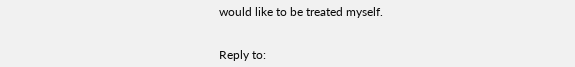would like to be treated myself.


Reply to: